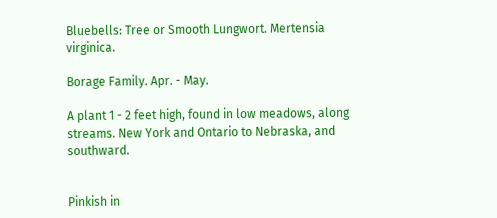Bluebells: Tree or Smooth Lungwort. Mertensia virginica.

Borage Family. Apr. - May.

A plant 1 - 2 feet high, found in low meadows, along streams. New York and Ontario to Nebraska, and southward.


Pinkish in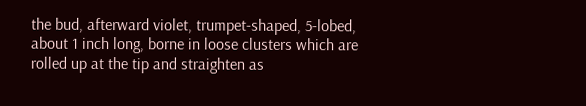the bud, afterward violet, trumpet-shaped, 5-lobed, about 1 inch long, borne in loose clusters which are rolled up at the tip and straighten as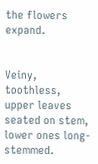the flowers expand.


Veiny, toothless, upper leaves seated on stem, lower ones long-stemmed.